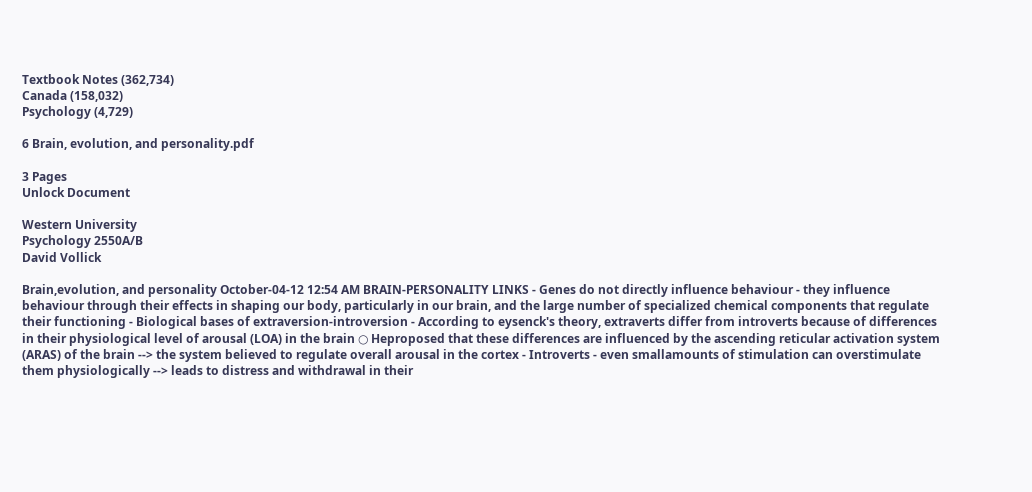Textbook Notes (362,734)
Canada (158,032)
Psychology (4,729)

6 Brain, evolution, and personality.pdf

3 Pages
Unlock Document

Western University
Psychology 2550A/B
David Vollick

Brain,evolution, and personality October-04-12 12:54 AM BRAIN-PERSONALITY LINKS - Genes do not directly influence behaviour - they influence behaviour through their effects in shaping our body, particularly in our brain, and the large number of specialized chemical components that regulate their functioning - Biological bases of extraversion-introversion - According to eysenck's theory, extraverts differ from introverts because of differences in their physiological level of arousal (LOA) in the brain ○ Heproposed that these differences are influenced by the ascending reticular activation system (ARAS) of the brain --> the system believed to regulate overall arousal in the cortex - Introverts - even smallamounts of stimulation can overstimulate them physiologically --> leads to distress and withdrawal in their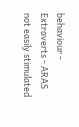behaviour - Extraverts - ARAS not easily stimulated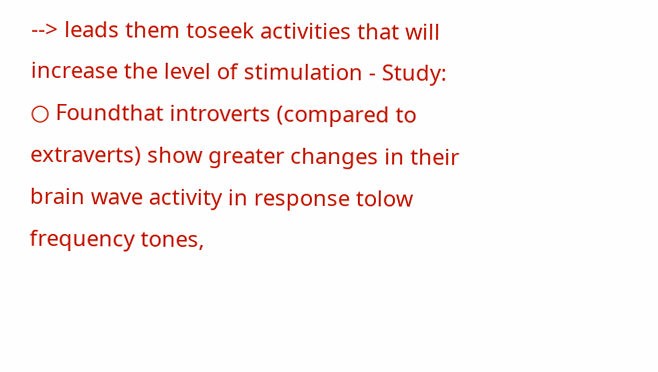--> leads them toseek activities that will increase the level of stimulation - Study: ○ Foundthat introverts (compared to extraverts) show greater changes in their brain wave activity in response tolow frequency tones,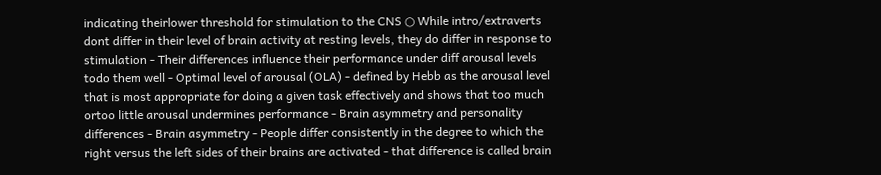indicating theirlower threshold for stimulation to the CNS ○ While intro/extraverts dont differ in their level of brain activity at resting levels, they do differ in response to stimulation - Their differences influence their performance under diff arousal levels todo them well - Optimal level of arousal (OLA) - defined by Hebb as the arousal level that is most appropriate for doing a given task effectively and shows that too much ortoo little arousal undermines performance - Brain asymmetry and personality differences - Brain asymmetry - People differ consistently in the degree to which the right versus the left sides of their brains are activated - that difference is called brain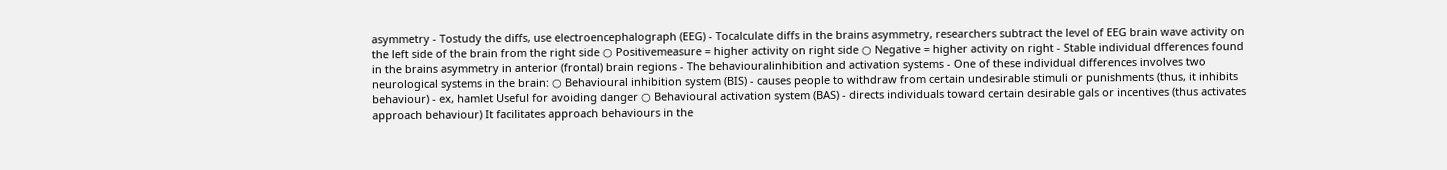asymmetry - Tostudy the diffs, use electroencephalograph (EEG) - Tocalculate diffs in the brains asymmetry, researchers subtract the level of EEG brain wave activity on the left side of the brain from the right side ○ Positivemeasure = higher activity on right side ○ Negative = higher activity on right - Stable individual dfferences found in the brains asymmetry in anterior (frontal) brain regions - The behaviouralinhibition and activation systems - One of these individual differences involves two neurological systems in the brain: ○ Behavioural inhibition system (BIS) - causes people to withdraw from certain undesirable stimuli or punishments (thus, it inhibits behaviour) - ex, hamlet Useful for avoiding danger ○ Behavioural activation system (BAS) - directs individuals toward certain desirable gals or incentives (thus activates approach behaviour) It facilitates approach behaviours in the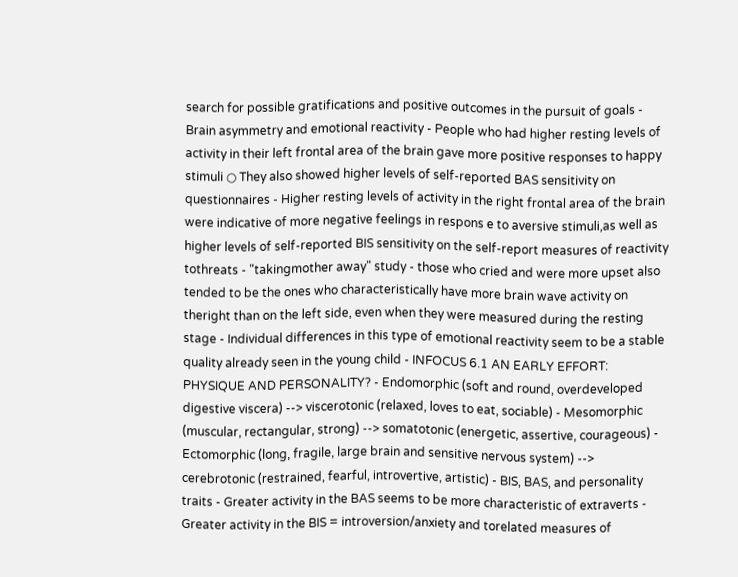search for possible gratifications and positive outcomes in the pursuit of goals - Brain asymmetry and emotional reactivity - People who had higher resting levels of activity in their left frontal area of the brain gave more positive responses to happy stimuli ○ They also showed higher levels of self-reported BAS sensitivity on questionnaires - Higher resting levels of activity in the right frontal area of the brain were indicative of more negative feelings in respons e to aversive stimuli,as well as higher levels of self-reported BIS sensitivity on the self-report measures of reactivity tothreats - "takingmother away" study - those who cried and were more upset also tended to be the ones who characteristically have more brain wave activity on theright than on the left side, even when they were measured during the resting stage - Individual differences in this type of emotional reactivity seem to be a stable quality already seen in the young child - INFOCUS 6.1 AN EARLY EFFORT: PHYSIQUE AND PERSONALITY? - Endomorphic (soft and round, overdeveloped digestive viscera) --> viscerotonic (relaxed, loves to eat, sociable) - Mesomorphic (muscular, rectangular, strong) --> somatotonic (energetic, assertive, courageous) - Ectomorphic (long, fragile, large brain and sensitive nervous system) --> cerebrotonic (restrained, fearful, introvertive, artistic) - BIS, BAS, and personality traits - Greater activity in the BAS seems to be more characteristic of extraverts - Greater activity in the BIS = introversion/anxiety and torelated measures of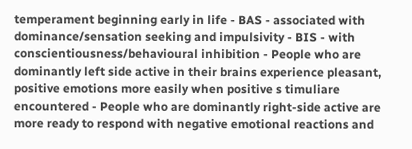temperament beginning early in life - BAS - associated with dominance/sensation seeking and impulsivity - BIS - with conscientiousness/behavioural inhibition - People who are dominantly left side active in their brains experience pleasant, positive emotions more easily when positive s timuliare encountered - People who are dominantly right-side active are more ready to respond with negative emotional reactions and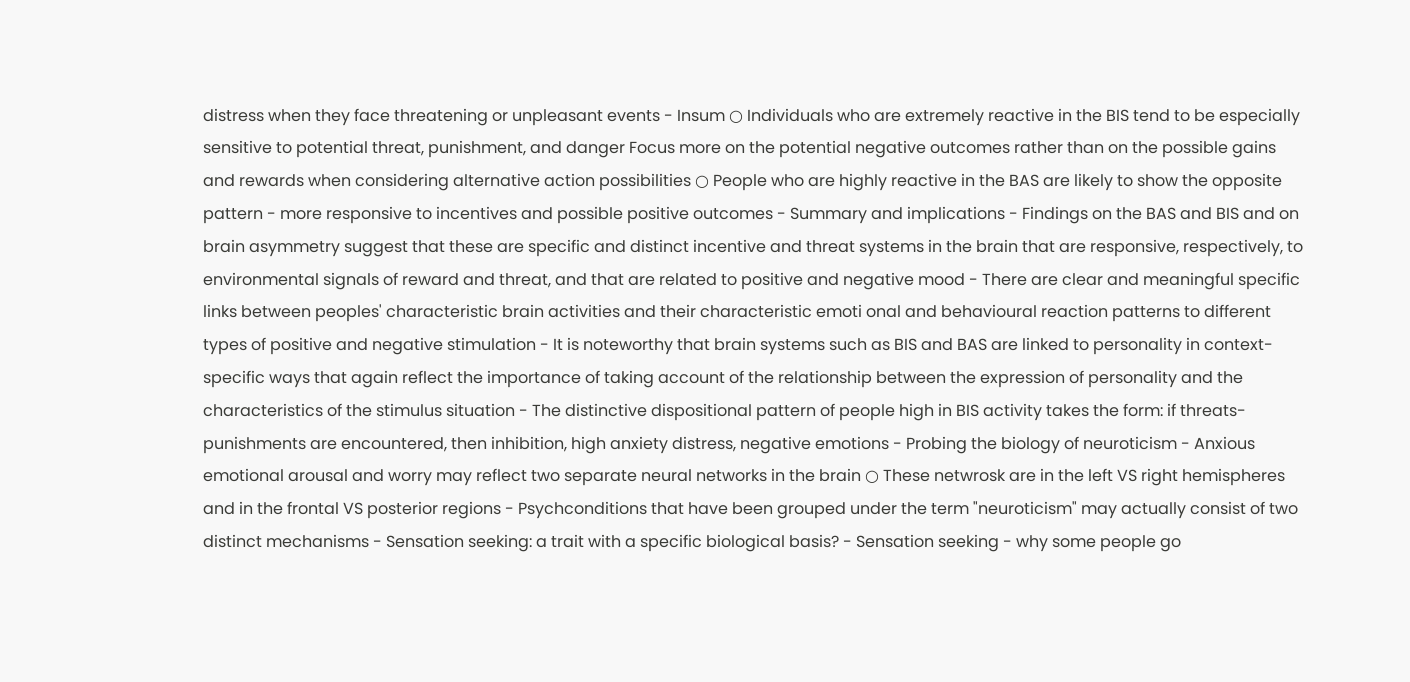distress when they face threatening or unpleasant events - Insum ○ Individuals who are extremely reactive in the BIS tend to be especially sensitive to potential threat, punishment, and danger Focus more on the potential negative outcomes rather than on the possible gains and rewards when considering alternative action possibilities ○ People who are highly reactive in the BAS are likely to show the opposite pattern - more responsive to incentives and possible positive outcomes - Summary and implications - Findings on the BAS and BIS and on brain asymmetry suggest that these are specific and distinct incentive and threat systems in the brain that are responsive, respectively, to environmental signals of reward and threat, and that are related to positive and negative mood - There are clear and meaningful specific links between peoples' characteristic brain activities and their characteristic emoti onal and behavioural reaction patterns to different types of positive and negative stimulation - It is noteworthy that brain systems such as BIS and BAS are linked to personality in context-specific ways that again reflect the importance of taking account of the relationship between the expression of personality and the characteristics of the stimulus situation - The distinctive dispositional pattern of people high in BIS activity takes the form: if threats-punishments are encountered, then inhibition, high anxiety distress, negative emotions - Probing the biology of neuroticism - Anxious emotional arousal and worry may reflect two separate neural networks in the brain ○ These netwrosk are in the left VS right hemispheres and in the frontal VS posterior regions - Psychconditions that have been grouped under the term "neuroticism" may actually consist of two distinct mechanisms - Sensation seeking: a trait with a specific biological basis? - Sensation seeking - why some people go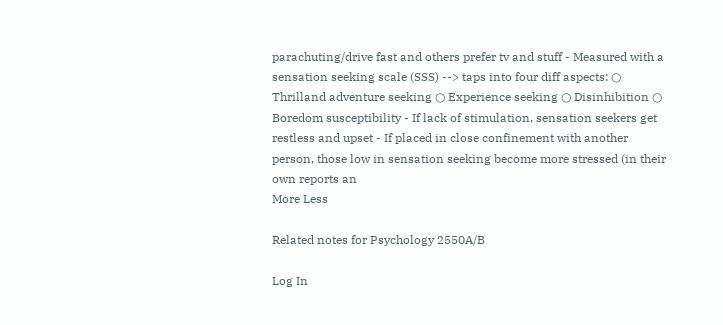parachuting/drive fast and others prefer tv and stuff - Measured with a sensation seeking scale (SSS) --> taps into four diff aspects: ○ Thrilland adventure seeking ○ Experience seeking ○ Disinhibition ○ Boredom susceptibility - If lack of stimulation, sensation seekers get restless and upset - If placed in close confinement with another person, those low in sensation seeking become more stressed (in their own reports an
More Less

Related notes for Psychology 2550A/B

Log In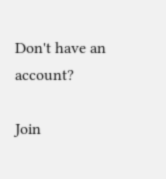Don't have an account?

Join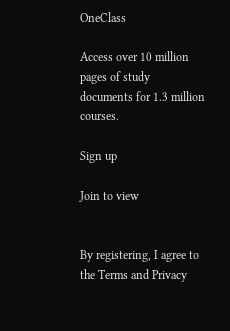OneClass

Access over 10 million pages of study
documents for 1.3 million courses.

Sign up

Join to view


By registering, I agree to the Terms and Privacy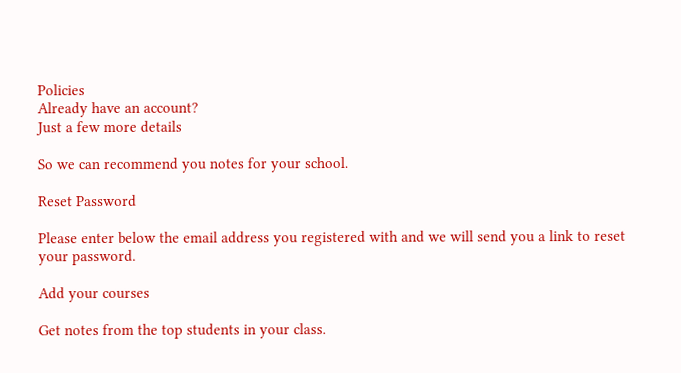Policies
Already have an account?
Just a few more details

So we can recommend you notes for your school.

Reset Password

Please enter below the email address you registered with and we will send you a link to reset your password.

Add your courses

Get notes from the top students in your class.